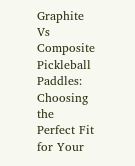Graphite Vs Composite Pickleball Paddles: Choosing the Perfect Fit for Your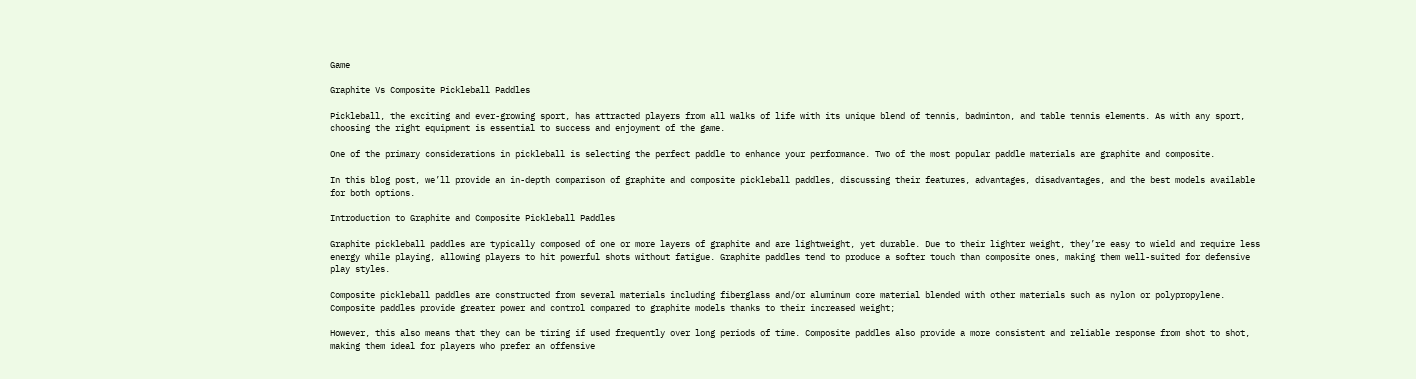Game

Graphite Vs Composite Pickleball Paddles

Pickleball, the exciting and ever-growing sport, has attracted players from all walks of life with its unique blend of tennis, badminton, and table tennis elements. As with any sport, choosing the right equipment is essential to success and enjoyment of the game.

One of the primary considerations in pickleball is selecting the perfect paddle to enhance your performance. Two of the most popular paddle materials are graphite and composite.

In this blog post, we’ll provide an in-depth comparison of graphite and composite pickleball paddles, discussing their features, advantages, disadvantages, and the best models available for both options.

Introduction to Graphite and Composite Pickleball Paddles

Graphite pickleball paddles are typically composed of one or more layers of graphite and are lightweight, yet durable. Due to their lighter weight, they’re easy to wield and require less energy while playing, allowing players to hit powerful shots without fatigue. Graphite paddles tend to produce a softer touch than composite ones, making them well-suited for defensive play styles.

Composite pickleball paddles are constructed from several materials including fiberglass and/or aluminum core material blended with other materials such as nylon or polypropylene. Composite paddles provide greater power and control compared to graphite models thanks to their increased weight;

However, this also means that they can be tiring if used frequently over long periods of time. Composite paddles also provide a more consistent and reliable response from shot to shot, making them ideal for players who prefer an offensive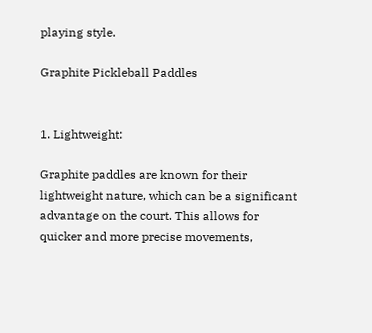playing style.

Graphite Pickleball Paddles


1. Lightweight:

Graphite paddles are known for their lightweight nature, which can be a significant advantage on the court. This allows for quicker and more precise movements,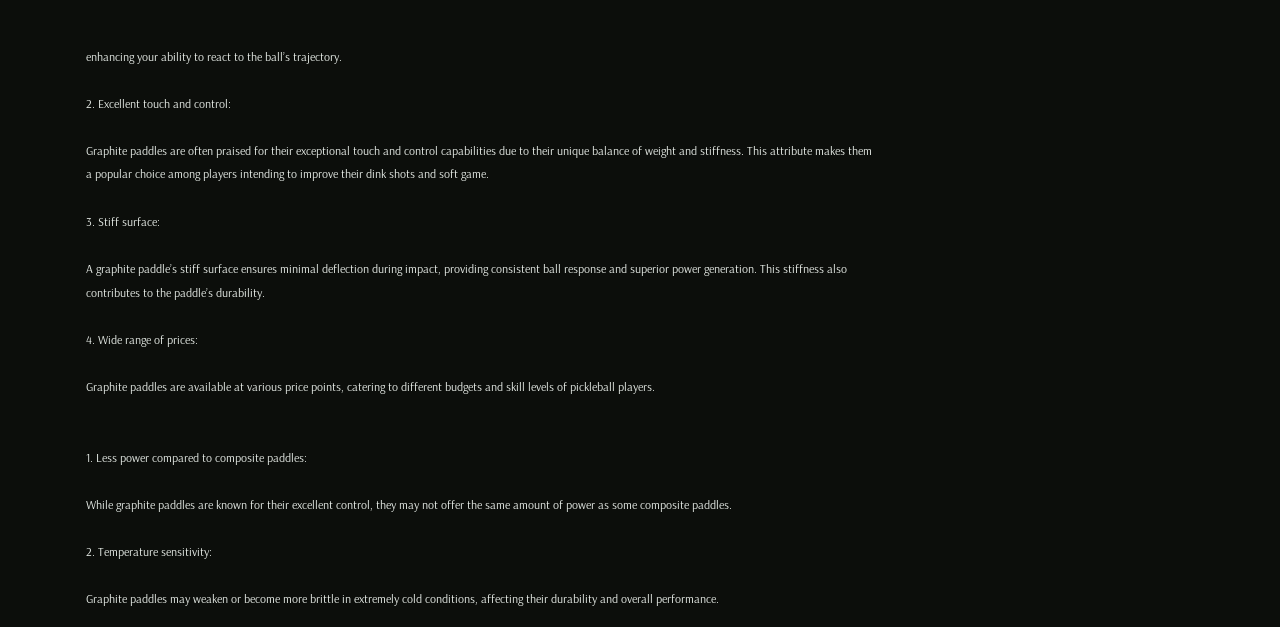enhancing your ability to react to the ball’s trajectory.

2. Excellent touch and control:

Graphite paddles are often praised for their exceptional touch and control capabilities due to their unique balance of weight and stiffness. This attribute makes them a popular choice among players intending to improve their dink shots and soft game.

3. Stiff surface:

A graphite paddle’s stiff surface ensures minimal deflection during impact, providing consistent ball response and superior power generation. This stiffness also contributes to the paddle’s durability.

4. Wide range of prices:

Graphite paddles are available at various price points, catering to different budgets and skill levels of pickleball players.


1. Less power compared to composite paddles:

While graphite paddles are known for their excellent control, they may not offer the same amount of power as some composite paddles.

2. Temperature sensitivity:

Graphite paddles may weaken or become more brittle in extremely cold conditions, affecting their durability and overall performance.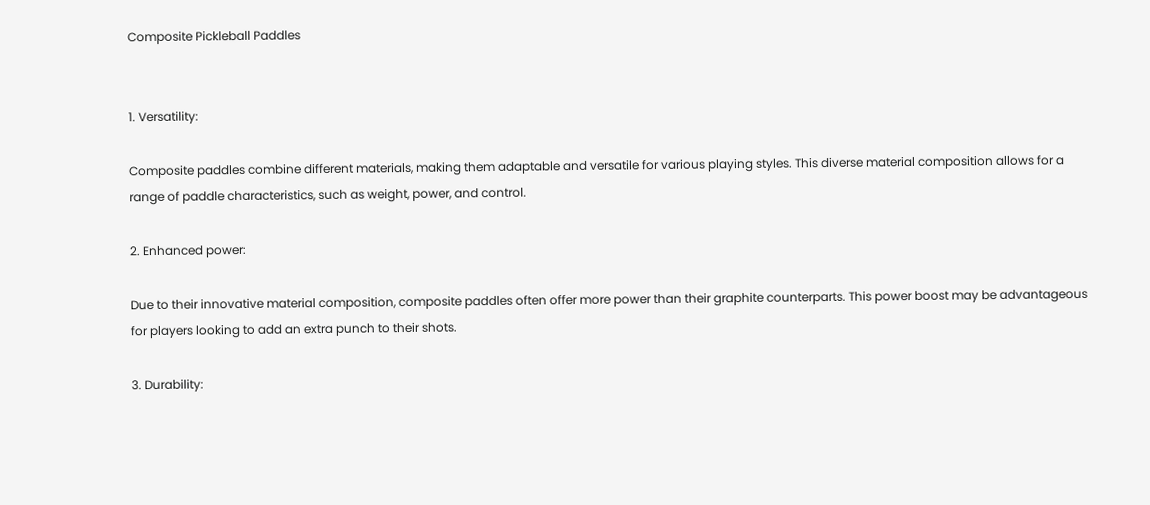Composite Pickleball Paddles


1. Versatility:

Composite paddles combine different materials, making them adaptable and versatile for various playing styles. This diverse material composition allows for a range of paddle characteristics, such as weight, power, and control.

2. Enhanced power:

Due to their innovative material composition, composite paddles often offer more power than their graphite counterparts. This power boost may be advantageous for players looking to add an extra punch to their shots.

3. Durability: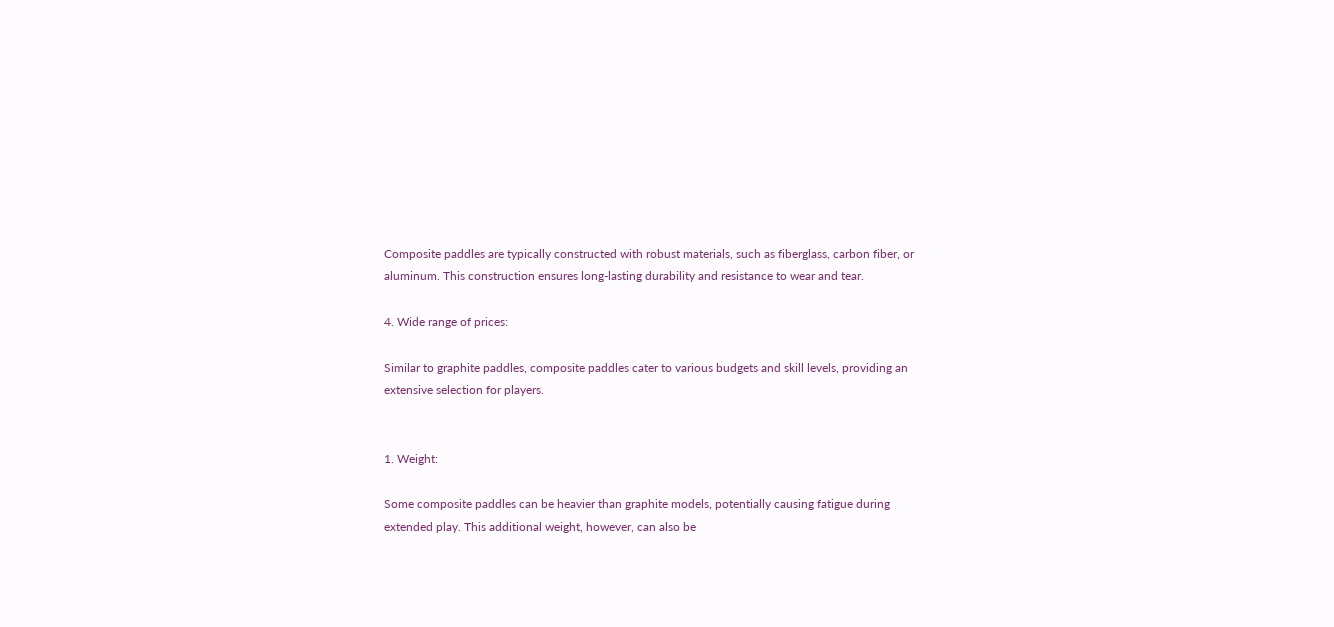Composite paddles are typically constructed with robust materials, such as fiberglass, carbon fiber, or aluminum. This construction ensures long-lasting durability and resistance to wear and tear.

4. Wide range of prices:

Similar to graphite paddles, composite paddles cater to various budgets and skill levels, providing an extensive selection for players.


1. Weight:

Some composite paddles can be heavier than graphite models, potentially causing fatigue during extended play. This additional weight, however, can also be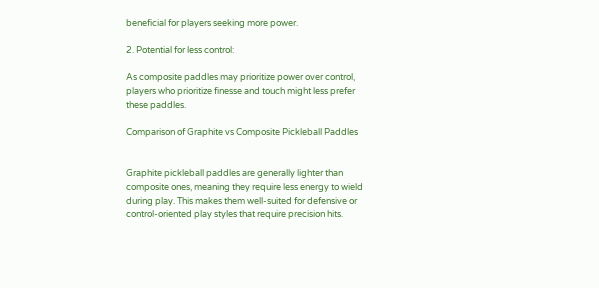beneficial for players seeking more power.

2. Potential for less control:

As composite paddles may prioritize power over control, players who prioritize finesse and touch might less prefer these paddles.

Comparison of Graphite vs Composite Pickleball Paddles


Graphite pickleball paddles are generally lighter than composite ones, meaning they require less energy to wield during play. This makes them well-suited for defensive or control-oriented play styles that require precision hits.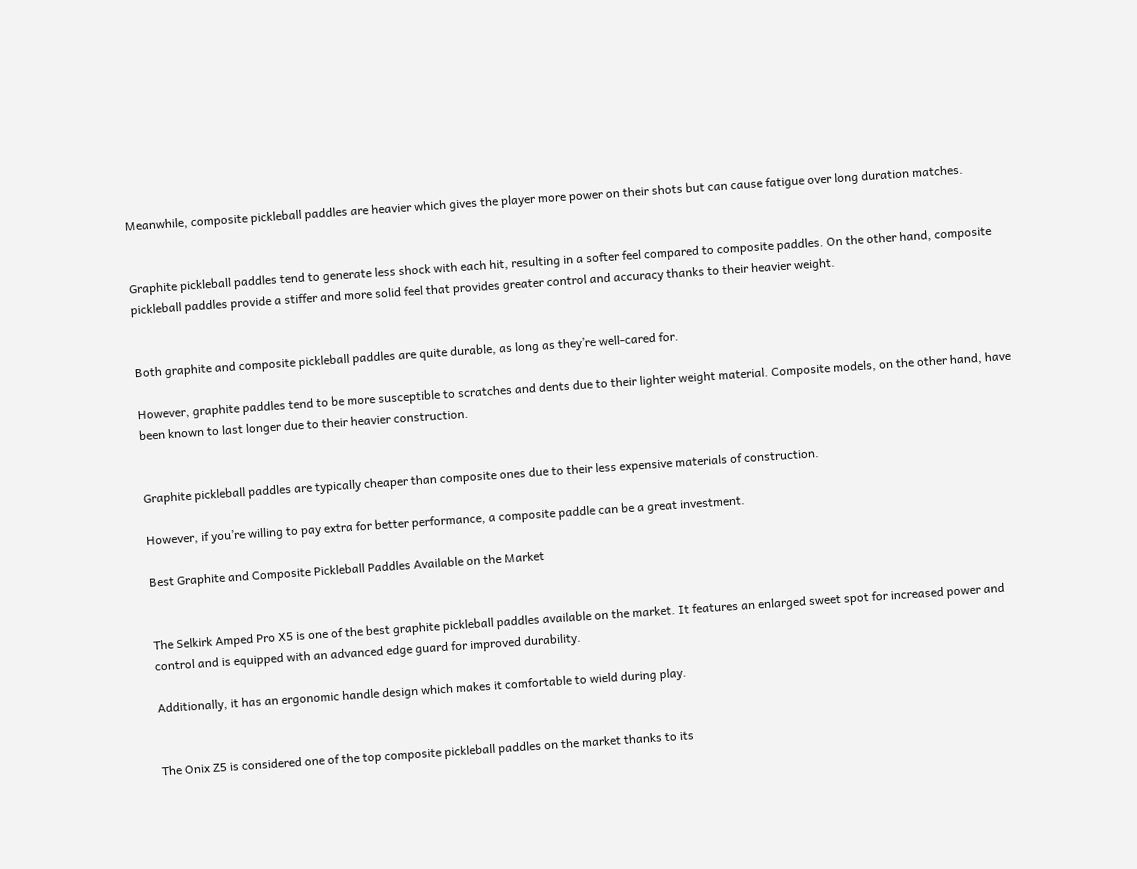Meanwhile, composite pickleball paddles are heavier which gives the player more power on their shots but can cause fatigue over long duration matches.


Graphite pickleball paddles tend to generate less shock with each hit, resulting in a softer feel compared to composite paddles. On the other hand, composite pickleball paddles provide a stiffer and more solid feel that provides greater control and accuracy thanks to their heavier weight.


Both graphite and composite pickleball paddles are quite durable, as long as they’re well-cared for.

However, graphite paddles tend to be more susceptible to scratches and dents due to their lighter weight material. Composite models, on the other hand, have been known to last longer due to their heavier construction.


Graphite pickleball paddles are typically cheaper than composite ones due to their less expensive materials of construction.

However, if you’re willing to pay extra for better performance, a composite paddle can be a great investment.

Best Graphite and Composite Pickleball Paddles Available on the Market


The Selkirk Amped Pro X5 is one of the best graphite pickleball paddles available on the market. It features an enlarged sweet spot for increased power and control and is equipped with an advanced edge guard for improved durability.

Additionally, it has an ergonomic handle design which makes it comfortable to wield during play.


The Onix Z5 is considered one of the top composite pickleball paddles on the market thanks to its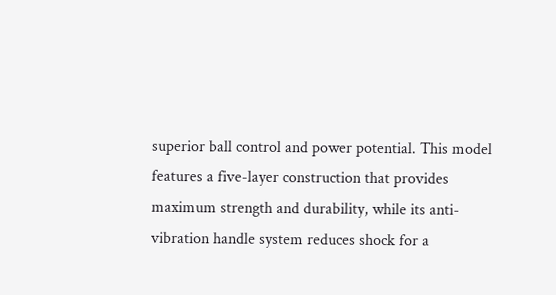superior ball control and power potential. This model features a five-layer construction that provides maximum strength and durability, while its anti-vibration handle system reduces shock for a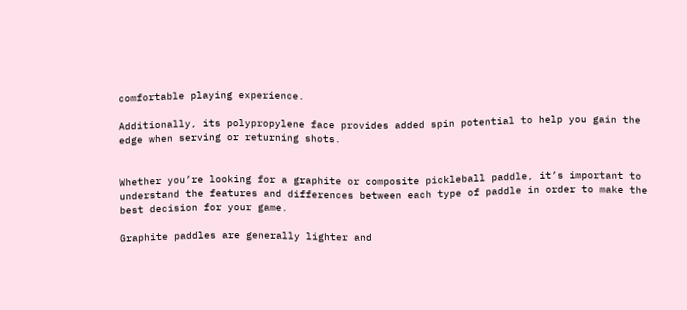comfortable playing experience.

Additionally, its polypropylene face provides added spin potential to help you gain the edge when serving or returning shots.


Whether you’re looking for a graphite or composite pickleball paddle, it’s important to understand the features and differences between each type of paddle in order to make the best decision for your game.

Graphite paddles are generally lighter and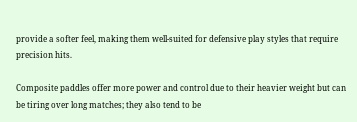provide a softer feel, making them well-suited for defensive play styles that require precision hits.

Composite paddles offer more power and control due to their heavier weight but can be tiring over long matches; they also tend to be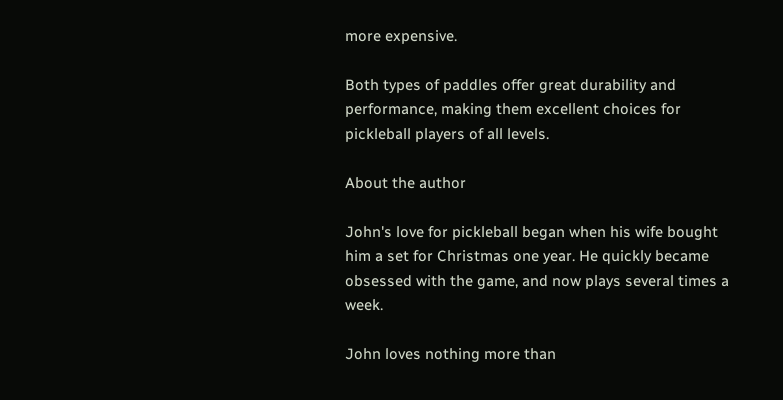more expensive.

Both types of paddles offer great durability and performance, making them excellent choices for pickleball players of all levels.

About the author

John's love for pickleball began when his wife bought him a set for Christmas one year. He quickly became obsessed with the game, and now plays several times a week.

John loves nothing more than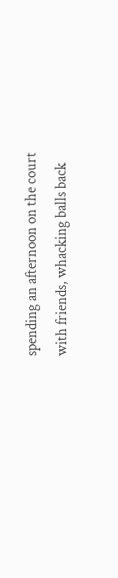spending an afternoon on the court with friends, whacking balls back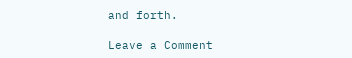and forth.

Leave a Comment